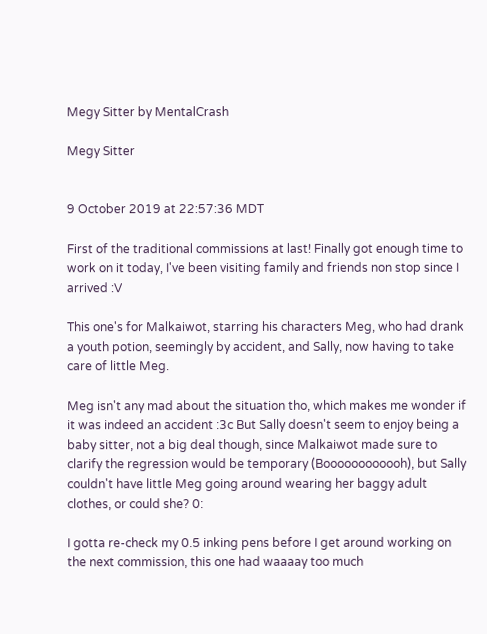Megy Sitter by MentalCrash

Megy Sitter


9 October 2019 at 22:57:36 MDT

First of the traditional commissions at last! Finally got enough time to work on it today, I've been visiting family and friends non stop since I arrived :V

This one's for Malkaiwot, starring his characters Meg, who had drank a youth potion, seemingly by accident, and Sally, now having to take care of little Meg.

Meg isn't any mad about the situation tho, which makes me wonder if it was indeed an accident :3c But Sally doesn't seem to enjoy being a baby sitter, not a big deal though, since Malkaiwot made sure to clarify the regression would be temporary (Boooooooooooh), but Sally couldn't have little Meg going around wearing her baggy adult clothes, or could she? 0:

I gotta re-check my 0.5 inking pens before I get around working on the next commission, this one had waaaay too much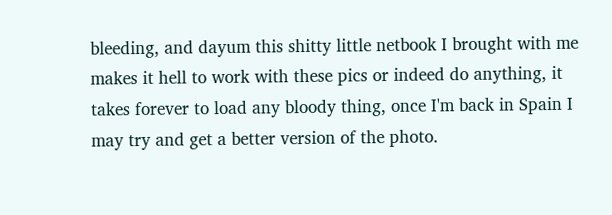bleeding, and dayum this shitty little netbook I brought with me makes it hell to work with these pics or indeed do anything, it takes forever to load any bloody thing, once I'm back in Spain I may try and get a better version of the photo.